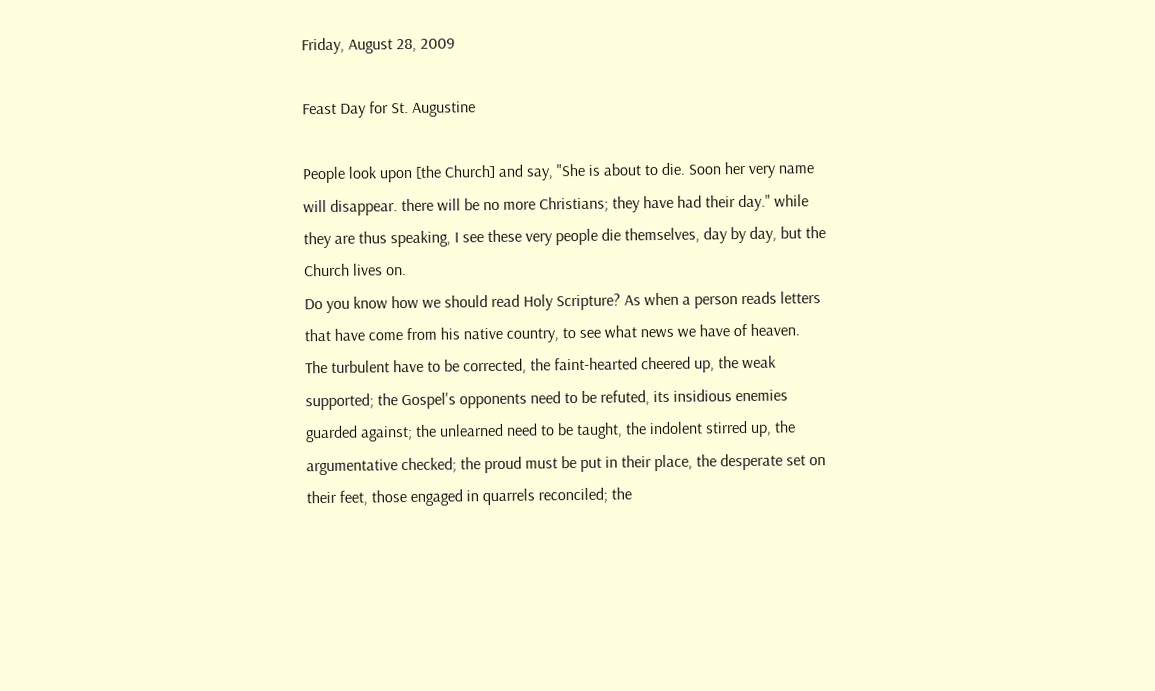Friday, August 28, 2009

Feast Day for St. Augustine

People look upon [the Church] and say, "She is about to die. Soon her very name will disappear. there will be no more Christians; they have had their day." while they are thus speaking, I see these very people die themselves, day by day, but the Church lives on.
Do you know how we should read Holy Scripture? As when a person reads letters that have come from his native country, to see what news we have of heaven.
The turbulent have to be corrected, the faint-hearted cheered up, the weak supported; the Gospel's opponents need to be refuted, its insidious enemies guarded against; the unlearned need to be taught, the indolent stirred up, the argumentative checked; the proud must be put in their place, the desperate set on their feet, those engaged in quarrels reconciled; the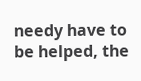needy have to be helped, the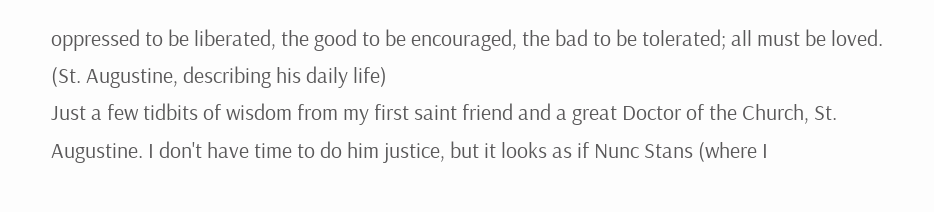oppressed to be liberated, the good to be encouraged, the bad to be tolerated; all must be loved. (St. Augustine, describing his daily life)
Just a few tidbits of wisdom from my first saint friend and a great Doctor of the Church, St. Augustine. I don't have time to do him justice, but it looks as if Nunc Stans (where I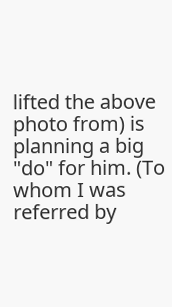lifted the above photo from) is planning a big "do" for him. (To whom I was referred by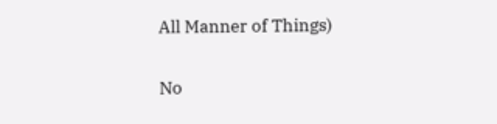All Manner of Things)

No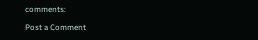comments:

Post a Comment